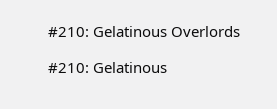#210: Gelatinous Overlords

#210: Gelatinous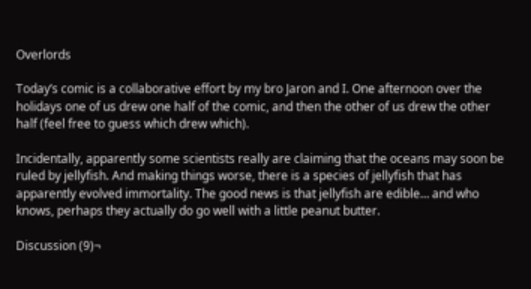Overlords

Today’s comic is a collaborative effort by my bro Jaron and I. One afternoon over the holidays one of us drew one half of the comic, and then the other of us drew the other half (feel free to guess which drew which).

Incidentally, apparently some scientists really are claiming that the oceans may soon be ruled by jellyfish. And making things worse, there is a species of jellyfish that has apparently evolved immortality. The good news is that jellyfish are edible… and who knows, perhaps they actually do go well with a little peanut butter.

Discussion (9)¬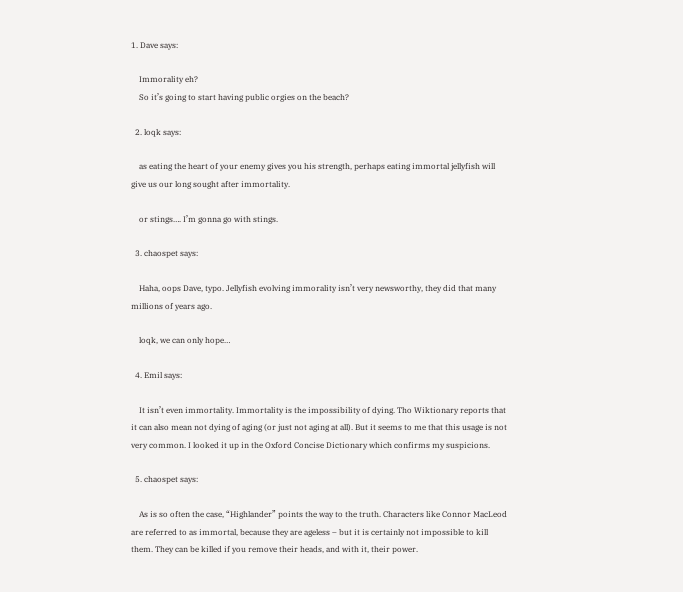1. Dave says:

    Immorality eh?
    So it’s going to start having public orgies on the beach?

  2. loqk says:

    as eating the heart of your enemy gives you his strength, perhaps eating immortal jellyfish will give us our long sought after immortality.

    or stings…. I’m gonna go with stings.

  3. chaospet says:

    Haha, oops Dave, typo. Jellyfish evolving immorality isn’t very newsworthy, they did that many millions of years ago.

    loqk, we can only hope…

  4. Emil says:

    It isn’t even immortality. Immortality is the impossibility of dying. Tho Wiktionary reports that it can also mean not dying of aging (or just not aging at all). But it seems to me that this usage is not very common. I looked it up in the Oxford Concise Dictionary which confirms my suspicions.

  5. chaospet says:

    As is so often the case, “Highlander” points the way to the truth. Characters like Connor MacLeod are referred to as immortal, because they are ageless – but it is certainly not impossible to kill them. They can be killed if you remove their heads, and with it, their power.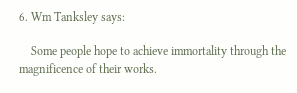6. Wm Tanksley says:

    Some people hope to achieve immortality through the magnificence of their works.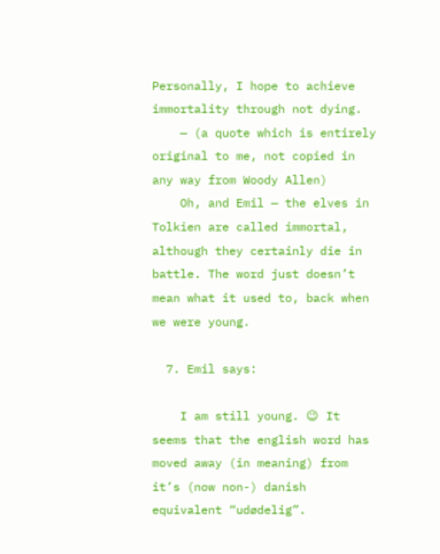Personally, I hope to achieve immortality through not dying.
    — (a quote which is entirely original to me, not copied in any way from Woody Allen)
    Oh, and Emil — the elves in Tolkien are called immortal, although they certainly die in battle. The word just doesn’t mean what it used to, back when we were young.

  7. Emil says:

    I am still young. 😉 It seems that the english word has moved away (in meaning) from it’s (now non-) danish equivalent “udødelig”.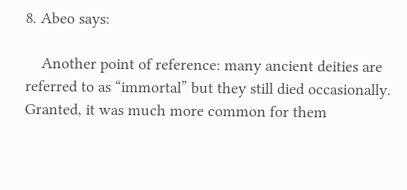8. Abeo says:

    Another point of reference: many ancient deities are referred to as “immortal” but they still died occasionally. Granted, it was much more common for them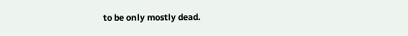to be only mostly dead.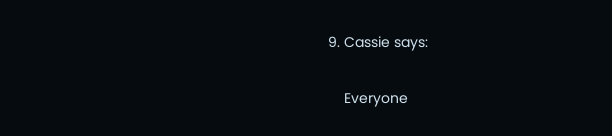9. Cassie says:

    Everyone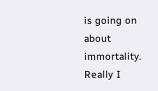is going on about immortality. Really I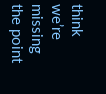think we’re missing the point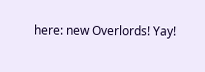here: new Overlords! Yay!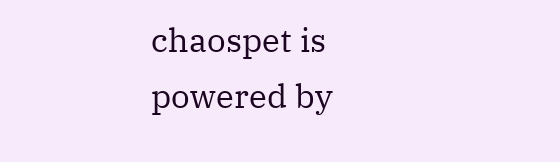chaospet is powered by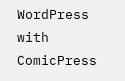WordPress with ComicPress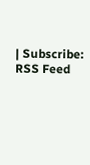| Subscribe: RSS Feed